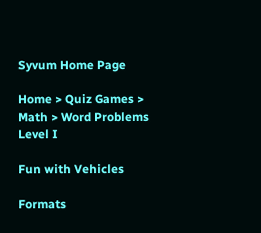Syvum Home Page

Home > Quiz Games > Math > Word Problems Level I

Fun with Vehicles

Formats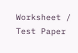Worksheet / Test Paper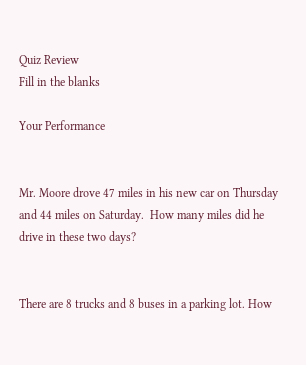Quiz Review
Fill in the blanks

Your Performance


Mr. Moore drove 47 miles in his new car on Thursday and 44 miles on Saturday.  How many miles did he drive in these two days?


There are 8 trucks and 8 buses in a parking lot. How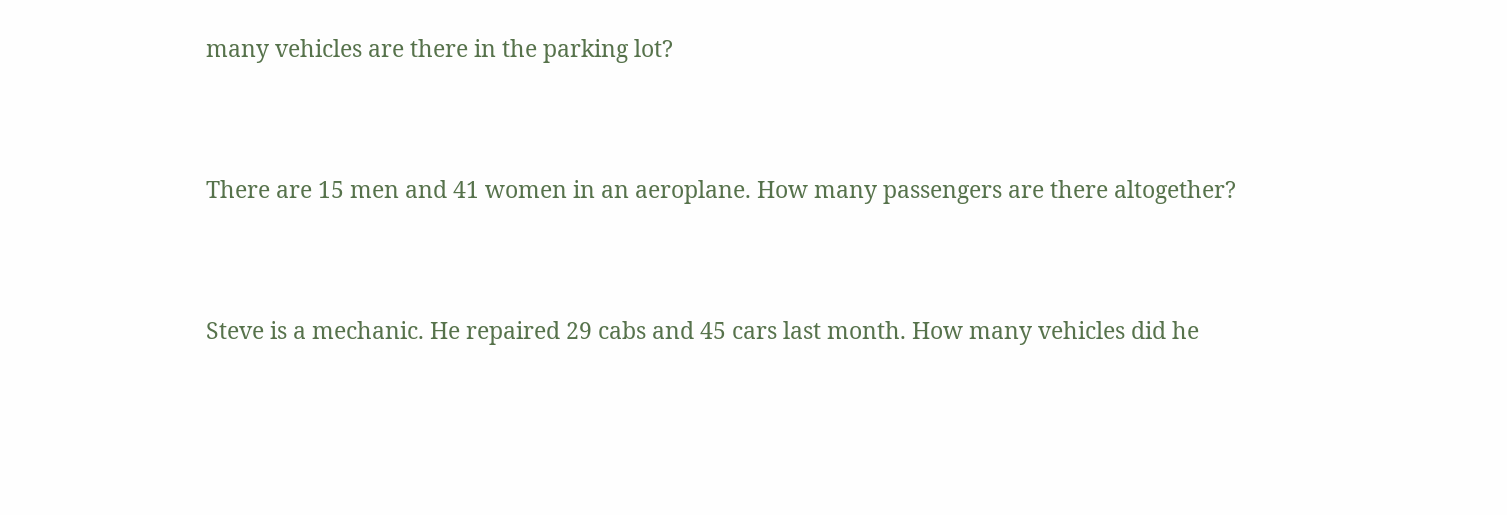many vehicles are there in the parking lot?


There are 15 men and 41 women in an aeroplane. How many passengers are there altogether?


Steve is a mechanic. He repaired 29 cabs and 45 cars last month. How many vehicles did he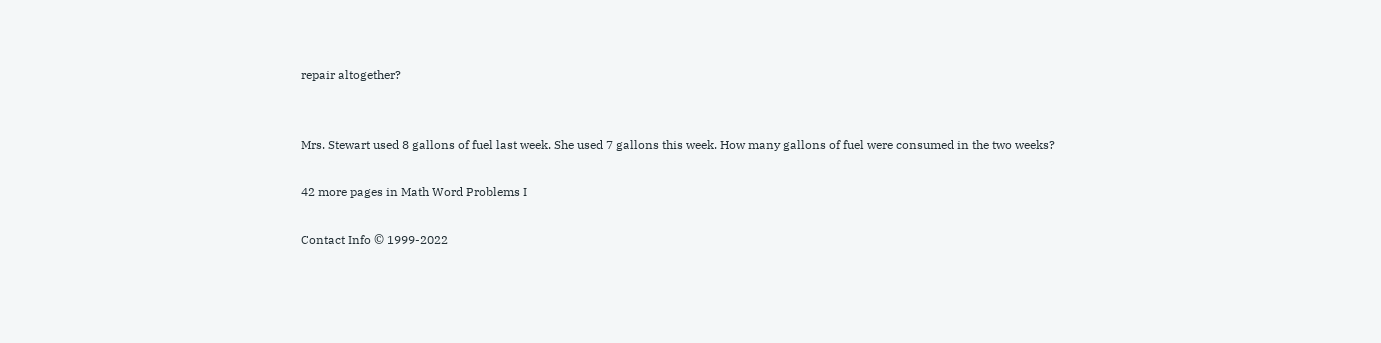repair altogether?


Mrs. Stewart used 8 gallons of fuel last week. She used 7 gallons this week. How many gallons of fuel were consumed in the two weeks?

42 more pages in Math Word Problems I

Contact Info © 1999-2022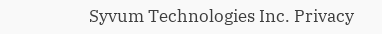Syvum Technologies Inc. Privacy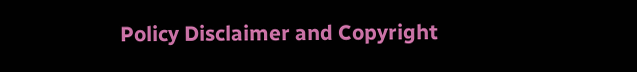Policy Disclaimer and Copyright